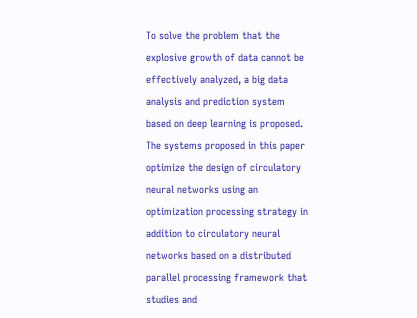To solve the problem that the explosive growth of data cannot be effectively analyzed, a big data analysis and prediction system based on deep learning is proposed. The systems proposed in this paper optimize the design of circulatory neural networks using an optimization processing strategy in addition to circulatory neural networks based on a distributed parallel processing framework that studies and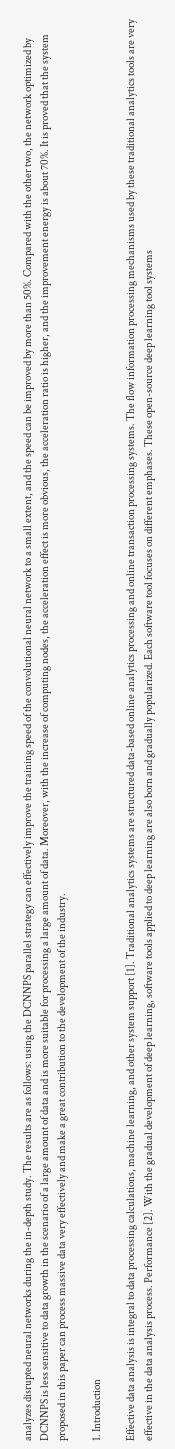analyzes disrupted neural networks during the in-depth study. The results are as follows: using the DCNNPS parallel strategy can effectively improve the training speed of the convolutional neural network to a small extent, and the speed can be improved by more than 50%. Compared with the other two, the network optimized by DCNNPS is less sensitive to data growth in the scenario of a large amount of data and is more suitable for processing a large amount of data. Moreover, with the increase of computing nodes, the acceleration effect is more obvious, the acceleration ratio is higher, and the improvement energy is about 70%. It is proved that the system proposed in this paper can process massive data very effectively and make a great contribution to the development of the industry.

1. Introduction

Effective data analysis is integral to data processing calculations, machine learning, and other system support [1]. Traditional analytics systems are structured data-based online analytics processing and online transaction processing systems. The flow information processing mechanisms used by these traditional analytics tools are very effective in the data analysis process. Performance [2]. With the gradual development of deep learning, software tools applied to deep learning are also born and gradually popularized. Each software tool focuses on different emphases. These open-source deep learning tool systems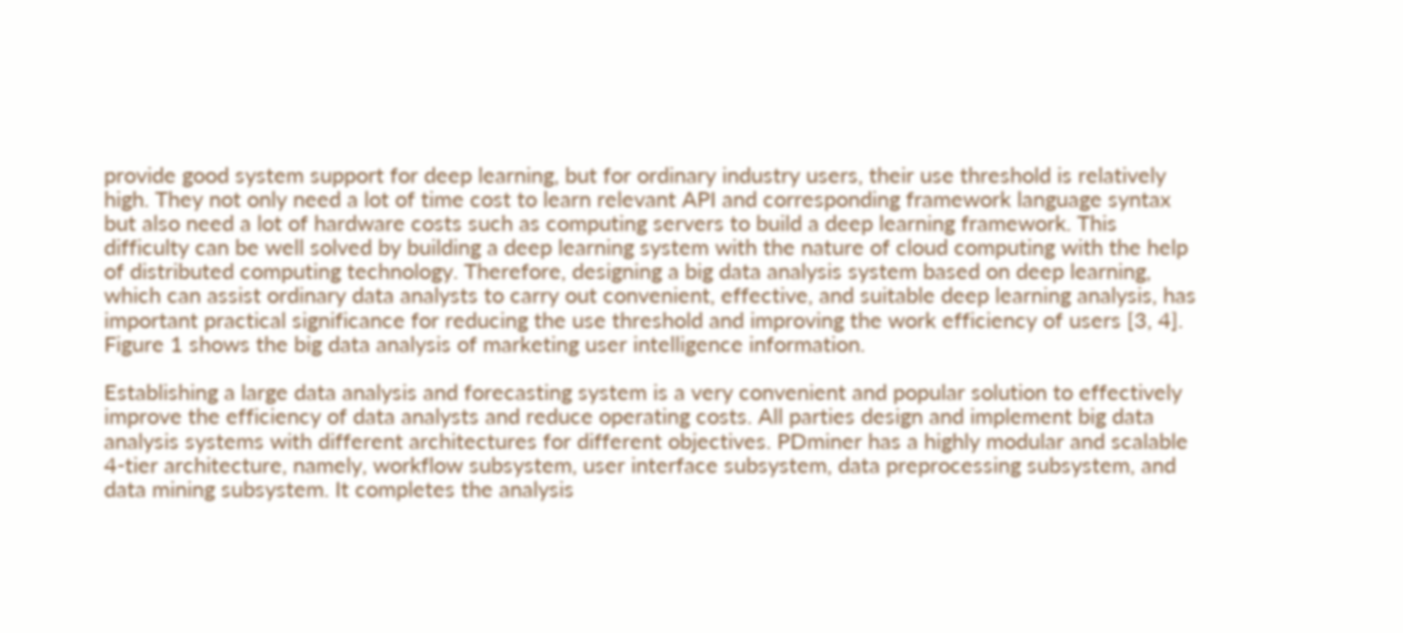provide good system support for deep learning, but for ordinary industry users, their use threshold is relatively high. They not only need a lot of time cost to learn relevant API and corresponding framework language syntax but also need a lot of hardware costs such as computing servers to build a deep learning framework. This difficulty can be well solved by building a deep learning system with the nature of cloud computing with the help of distributed computing technology. Therefore, designing a big data analysis system based on deep learning, which can assist ordinary data analysts to carry out convenient, effective, and suitable deep learning analysis, has important practical significance for reducing the use threshold and improving the work efficiency of users [3, 4]. Figure 1 shows the big data analysis of marketing user intelligence information.

Establishing a large data analysis and forecasting system is a very convenient and popular solution to effectively improve the efficiency of data analysts and reduce operating costs. All parties design and implement big data analysis systems with different architectures for different objectives. PDminer has a highly modular and scalable 4-tier architecture, namely, workflow subsystem, user interface subsystem, data preprocessing subsystem, and data mining subsystem. It completes the analysis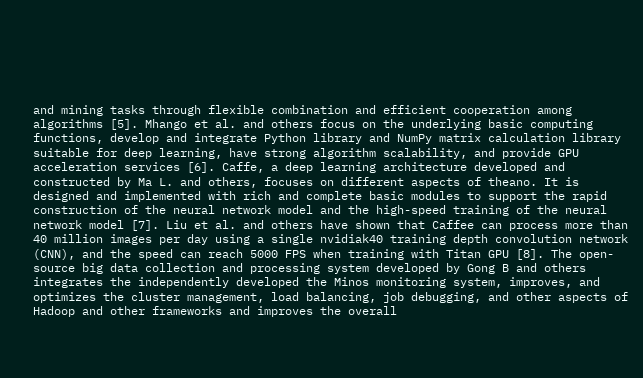and mining tasks through flexible combination and efficient cooperation among algorithms [5]. Mhango et al. and others focus on the underlying basic computing functions, develop and integrate Python library and NumPy matrix calculation library suitable for deep learning, have strong algorithm scalability, and provide GPU acceleration services [6]. Caffe, a deep learning architecture developed and constructed by Ma L. and others, focuses on different aspects of theano. It is designed and implemented with rich and complete basic modules to support the rapid construction of the neural network model and the high-speed training of the neural network model [7]. Liu et al. and others have shown that Caffee can process more than 40 million images per day using a single nvidiak40 training depth convolution network (CNN), and the speed can reach 5000 FPS when training with Titan GPU [8]. The open-source big data collection and processing system developed by Gong B and others integrates the independently developed the Minos monitoring system, improves, and optimizes the cluster management, load balancing, job debugging, and other aspects of Hadoop and other frameworks and improves the overall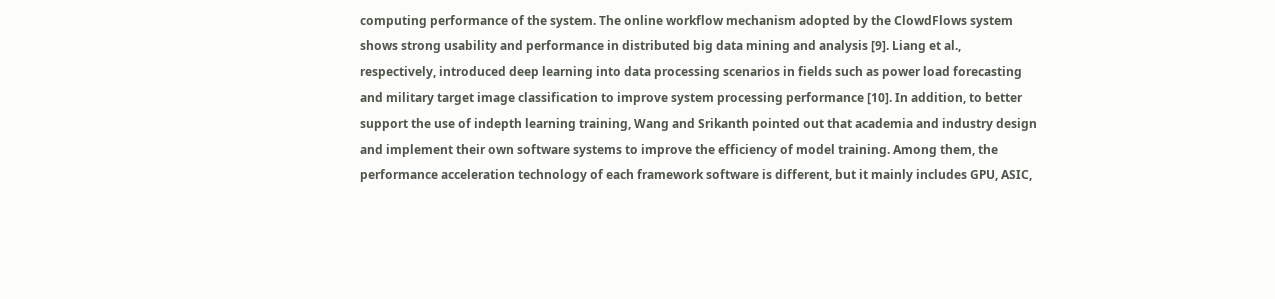computing performance of the system. The online workflow mechanism adopted by the ClowdFlows system shows strong usability and performance in distributed big data mining and analysis [9]. Liang et al., respectively, introduced deep learning into data processing scenarios in fields such as power load forecasting and military target image classification to improve system processing performance [10]. In addition, to better support the use of indepth learning training, Wang and Srikanth pointed out that academia and industry design and implement their own software systems to improve the efficiency of model training. Among them, the performance acceleration technology of each framework software is different, but it mainly includes GPU, ASIC,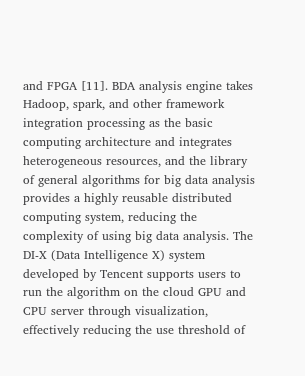and FPGA [11]. BDA analysis engine takes Hadoop, spark, and other framework integration processing as the basic computing architecture and integrates heterogeneous resources, and the library of general algorithms for big data analysis provides a highly reusable distributed computing system, reducing the complexity of using big data analysis. The DI-X (Data Intelligence X) system developed by Tencent supports users to run the algorithm on the cloud GPU and CPU server through visualization, effectively reducing the use threshold of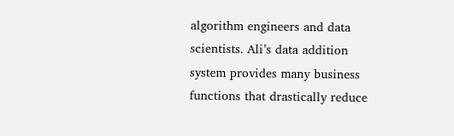algorithm engineers and data scientists. Ali’s data addition system provides many business functions that drastically reduce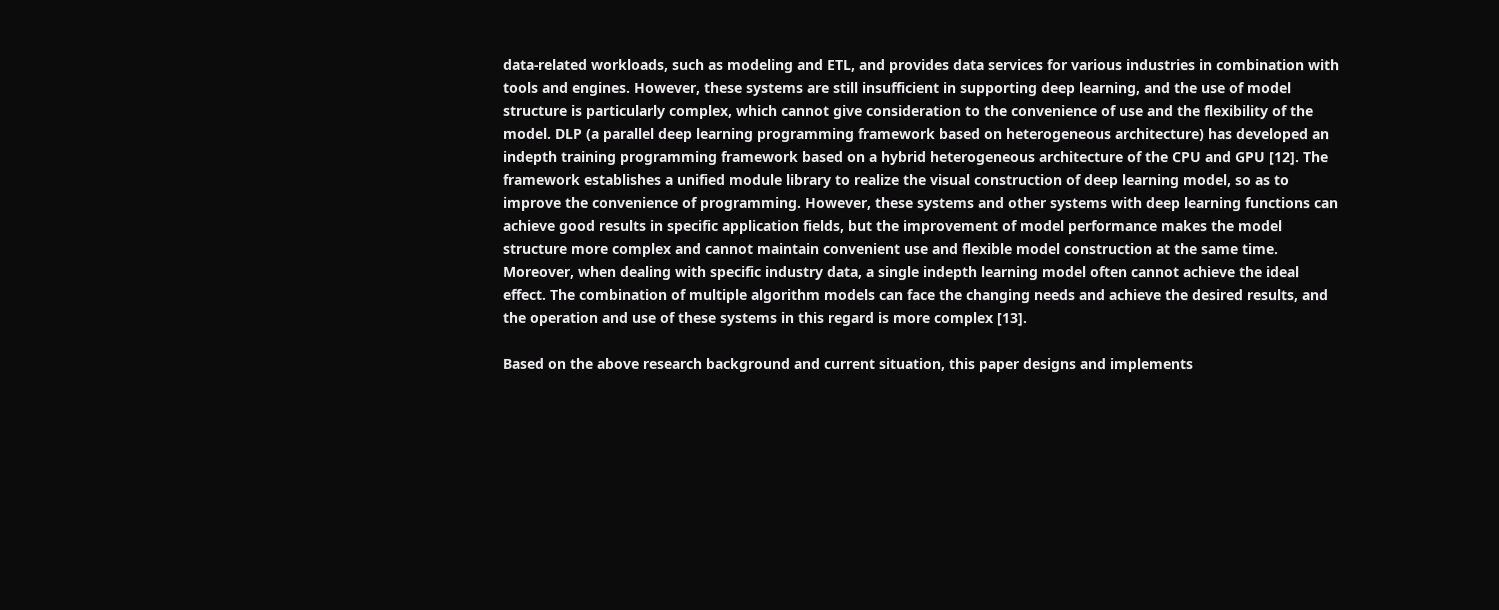data-related workloads, such as modeling and ETL, and provides data services for various industries in combination with tools and engines. However, these systems are still insufficient in supporting deep learning, and the use of model structure is particularly complex, which cannot give consideration to the convenience of use and the flexibility of the model. DLP (a parallel deep learning programming framework based on heterogeneous architecture) has developed an indepth training programming framework based on a hybrid heterogeneous architecture of the CPU and GPU [12]. The framework establishes a unified module library to realize the visual construction of deep learning model, so as to improve the convenience of programming. However, these systems and other systems with deep learning functions can achieve good results in specific application fields, but the improvement of model performance makes the model structure more complex and cannot maintain convenient use and flexible model construction at the same time. Moreover, when dealing with specific industry data, a single indepth learning model often cannot achieve the ideal effect. The combination of multiple algorithm models can face the changing needs and achieve the desired results, and the operation and use of these systems in this regard is more complex [13].

Based on the above research background and current situation, this paper designs and implements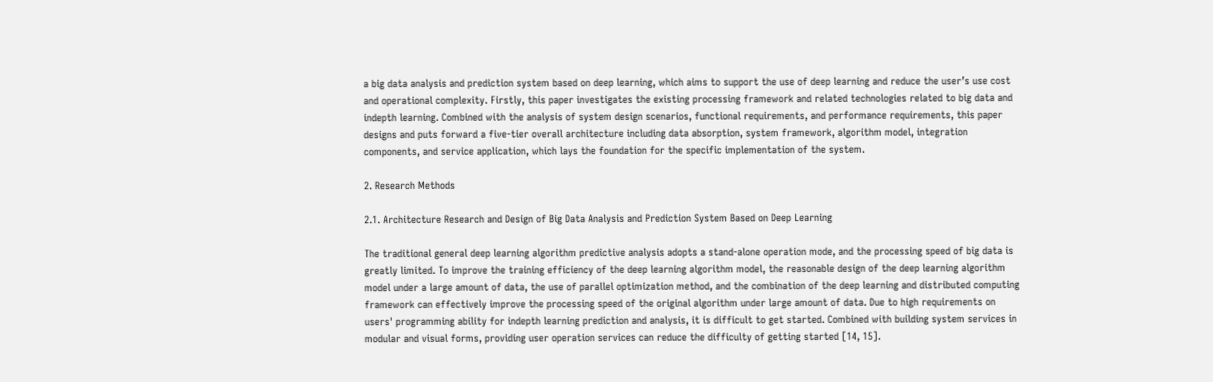a big data analysis and prediction system based on deep learning, which aims to support the use of deep learning and reduce the user’s use cost and operational complexity. Firstly, this paper investigates the existing processing framework and related technologies related to big data and indepth learning. Combined with the analysis of system design scenarios, functional requirements, and performance requirements, this paper designs and puts forward a five-tier overall architecture including data absorption, system framework, algorithm model, integration components, and service application, which lays the foundation for the specific implementation of the system.

2. Research Methods

2.1. Architecture Research and Design of Big Data Analysis and Prediction System Based on Deep Learning

The traditional general deep learning algorithm predictive analysis adopts a stand-alone operation mode, and the processing speed of big data is greatly limited. To improve the training efficiency of the deep learning algorithm model, the reasonable design of the deep learning algorithm model under a large amount of data, the use of parallel optimization method, and the combination of the deep learning and distributed computing framework can effectively improve the processing speed of the original algorithm under large amount of data. Due to high requirements on users' programming ability for indepth learning prediction and analysis, it is difficult to get started. Combined with building system services in modular and visual forms, providing user operation services can reduce the difficulty of getting started [14, 15].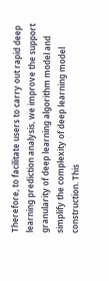Therefore, to facilitate users to carry out rapid deep learning prediction analysis, we improve the support granularity of deep learning algorithm model and simplify the complexity of deep learning model construction. This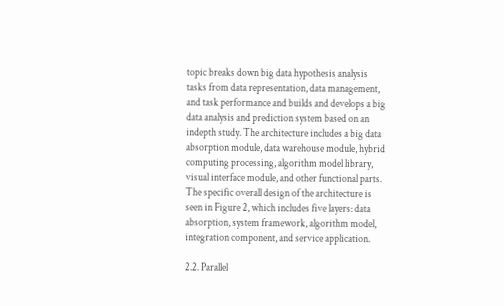topic breaks down big data hypothesis analysis tasks from data representation, data management, and task performance and builds and develops a big data analysis and prediction system based on an indepth study. The architecture includes a big data absorption module, data warehouse module, hybrid computing processing, algorithm model library, visual interface module, and other functional parts. The specific overall design of the architecture is seen in Figure 2, which includes five layers: data absorption, system framework, algorithm model, integration component, and service application.

2.2. Parallel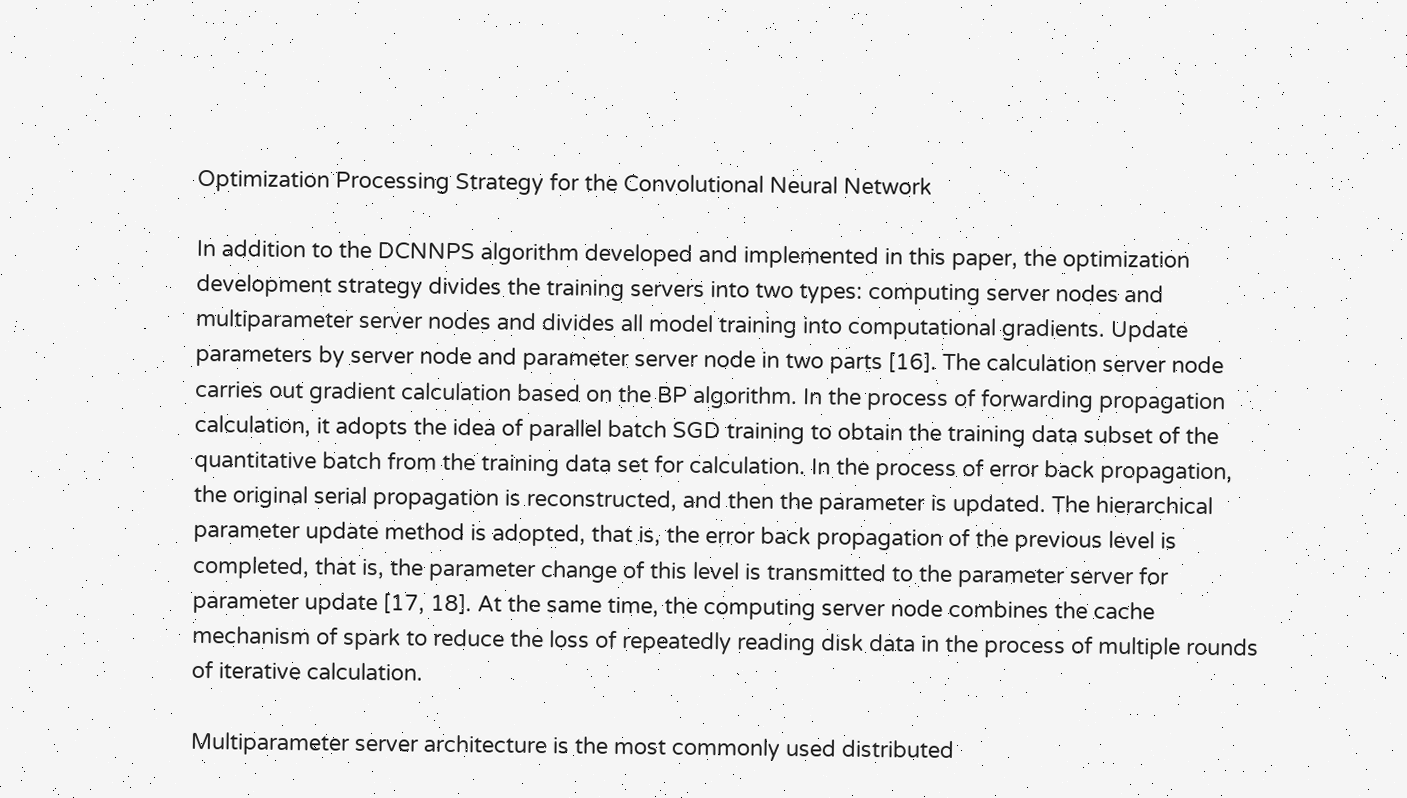Optimization Processing Strategy for the Convolutional Neural Network

In addition to the DCNNPS algorithm developed and implemented in this paper, the optimization development strategy divides the training servers into two types: computing server nodes and multiparameter server nodes and divides all model training into computational gradients. Update parameters by server node and parameter server node in two parts [16]. The calculation server node carries out gradient calculation based on the BP algorithm. In the process of forwarding propagation calculation, it adopts the idea of parallel batch SGD training to obtain the training data subset of the quantitative batch from the training data set for calculation. In the process of error back propagation, the original serial propagation is reconstructed, and then the parameter is updated. The hierarchical parameter update method is adopted, that is, the error back propagation of the previous level is completed, that is, the parameter change of this level is transmitted to the parameter server for parameter update [17, 18]. At the same time, the computing server node combines the cache mechanism of spark to reduce the loss of repeatedly reading disk data in the process of multiple rounds of iterative calculation.

Multiparameter server architecture is the most commonly used distributed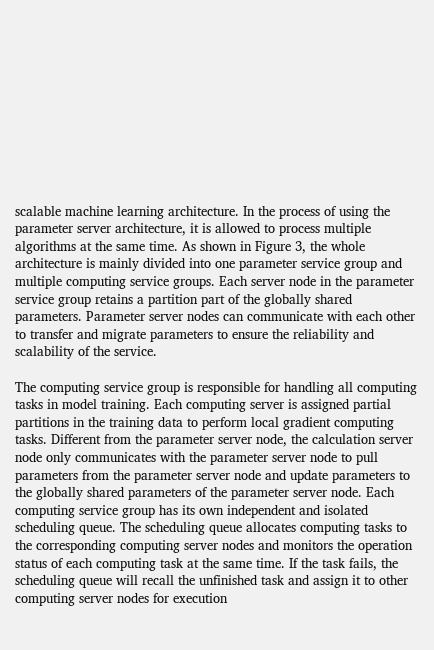scalable machine learning architecture. In the process of using the parameter server architecture, it is allowed to process multiple algorithms at the same time. As shown in Figure 3, the whole architecture is mainly divided into one parameter service group and multiple computing service groups. Each server node in the parameter service group retains a partition part of the globally shared parameters. Parameter server nodes can communicate with each other to transfer and migrate parameters to ensure the reliability and scalability of the service.

The computing service group is responsible for handling all computing tasks in model training. Each computing server is assigned partial partitions in the training data to perform local gradient computing tasks. Different from the parameter server node, the calculation server node only communicates with the parameter server node to pull parameters from the parameter server node and update parameters to the globally shared parameters of the parameter server node. Each computing service group has its own independent and isolated scheduling queue. The scheduling queue allocates computing tasks to the corresponding computing server nodes and monitors the operation status of each computing task at the same time. If the task fails, the scheduling queue will recall the unfinished task and assign it to other computing server nodes for execution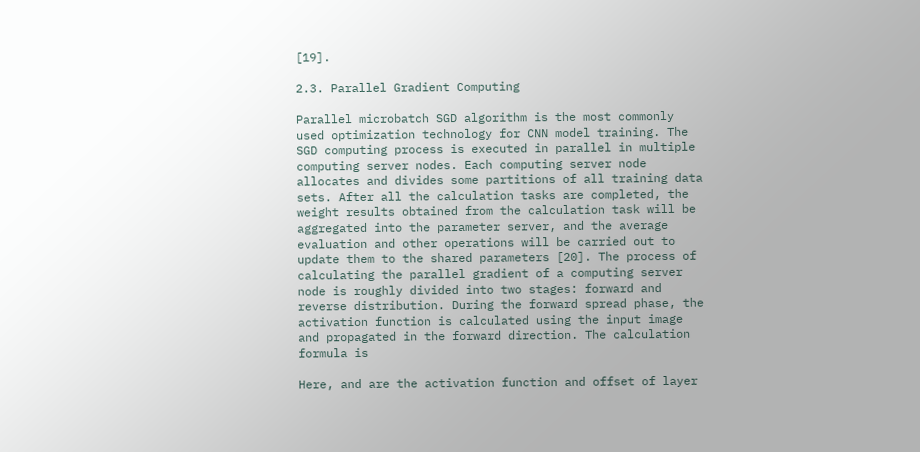[19].

2.3. Parallel Gradient Computing

Parallel microbatch SGD algorithm is the most commonly used optimization technology for CNN model training. The SGD computing process is executed in parallel in multiple computing server nodes. Each computing server node allocates and divides some partitions of all training data sets. After all the calculation tasks are completed, the weight results obtained from the calculation task will be aggregated into the parameter server, and the average evaluation and other operations will be carried out to update them to the shared parameters [20]. The process of calculating the parallel gradient of a computing server node is roughly divided into two stages: forward and reverse distribution. During the forward spread phase, the activation function is calculated using the input image and propagated in the forward direction. The calculation formula is

Here, and are the activation function and offset of layer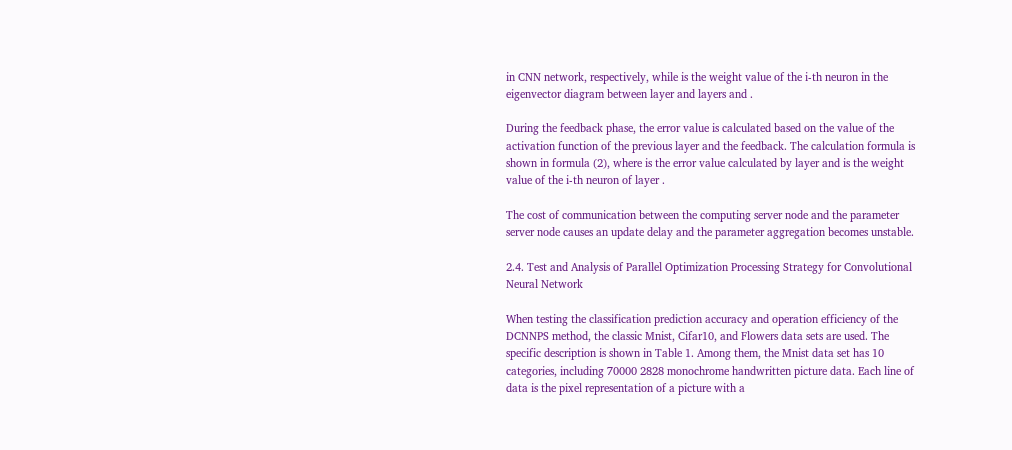in CNN network, respectively, while is the weight value of the i-th neuron in the eigenvector diagram between layer and layers and .

During the feedback phase, the error value is calculated based on the value of the activation function of the previous layer and the feedback. The calculation formula is shown in formula (2), where is the error value calculated by layer and is the weight value of the i-th neuron of layer .

The cost of communication between the computing server node and the parameter server node causes an update delay and the parameter aggregation becomes unstable.

2.4. Test and Analysis of Parallel Optimization Processing Strategy for Convolutional Neural Network

When testing the classification prediction accuracy and operation efficiency of the DCNNPS method, the classic Mnist, Cifar10, and Flowers data sets are used. The specific description is shown in Table 1. Among them, the Mnist data set has 10 categories, including 70000 2828 monochrome handwritten picture data. Each line of data is the pixel representation of a picture with a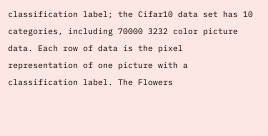classification label; the Cifar10 data set has 10 categories, including 70000 3232 color picture data. Each row of data is the pixel representation of one picture with a classification label. The Flowers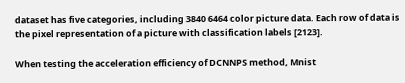dataset has five categories, including 3840 6464 color picture data. Each row of data is the pixel representation of a picture with classification labels [2123].

When testing the acceleration efficiency of DCNNPS method, Mnist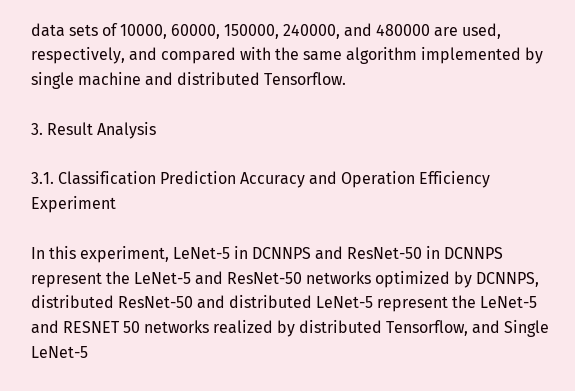data sets of 10000, 60000, 150000, 240000, and 480000 are used, respectively, and compared with the same algorithm implemented by single machine and distributed Tensorflow.

3. Result Analysis

3.1. Classification Prediction Accuracy and Operation Efficiency Experiment

In this experiment, LeNet-5 in DCNNPS and ResNet-50 in DCNNPS represent the LeNet-5 and ResNet-50 networks optimized by DCNNPS, distributed ResNet-50 and distributed LeNet-5 represent the LeNet-5 and RESNET 50 networks realized by distributed Tensorflow, and Single LeNet-5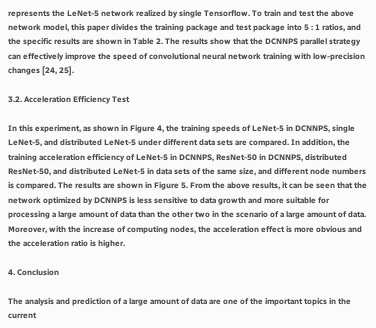represents the LeNet-5 network realized by single Tensorflow. To train and test the above network model, this paper divides the training package and test package into 5 : 1 ratios, and the specific results are shown in Table 2. The results show that the DCNNPS parallel strategy can effectively improve the speed of convolutional neural network training with low-precision changes [24, 25].

3.2. Acceleration Efficiency Test

In this experiment, as shown in Figure 4, the training speeds of LeNet-5 in DCNNPS, single LeNet-5, and distributed LeNet-5 under different data sets are compared. In addition, the training acceleration efficiency of LeNet-5 in DCNNPS, ResNet-50 in DCNNPS, distributed ResNet-50, and distributed LeNet-5 in data sets of the same size, and different node numbers is compared. The results are shown in Figure 5. From the above results, it can be seen that the network optimized by DCNNPS is less sensitive to data growth and more suitable for processing a large amount of data than the other two in the scenario of a large amount of data. Moreover, with the increase of computing nodes, the acceleration effect is more obvious and the acceleration ratio is higher.

4. Conclusion

The analysis and prediction of a large amount of data are one of the important topics in the current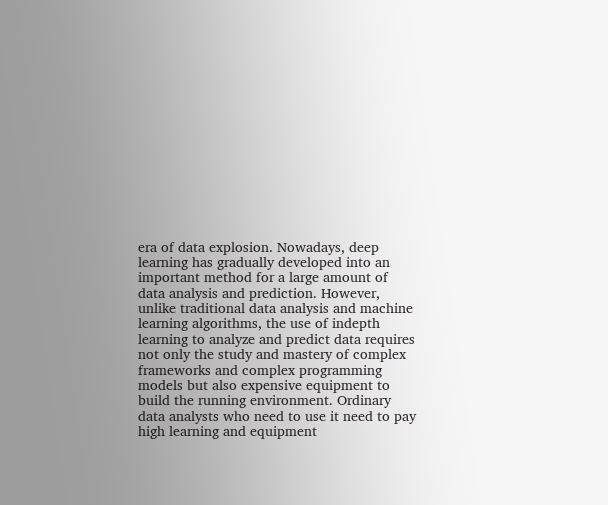era of data explosion. Nowadays, deep learning has gradually developed into an important method for a large amount of data analysis and prediction. However, unlike traditional data analysis and machine learning algorithms, the use of indepth learning to analyze and predict data requires not only the study and mastery of complex frameworks and complex programming models but also expensive equipment to build the running environment. Ordinary data analysts who need to use it need to pay high learning and equipment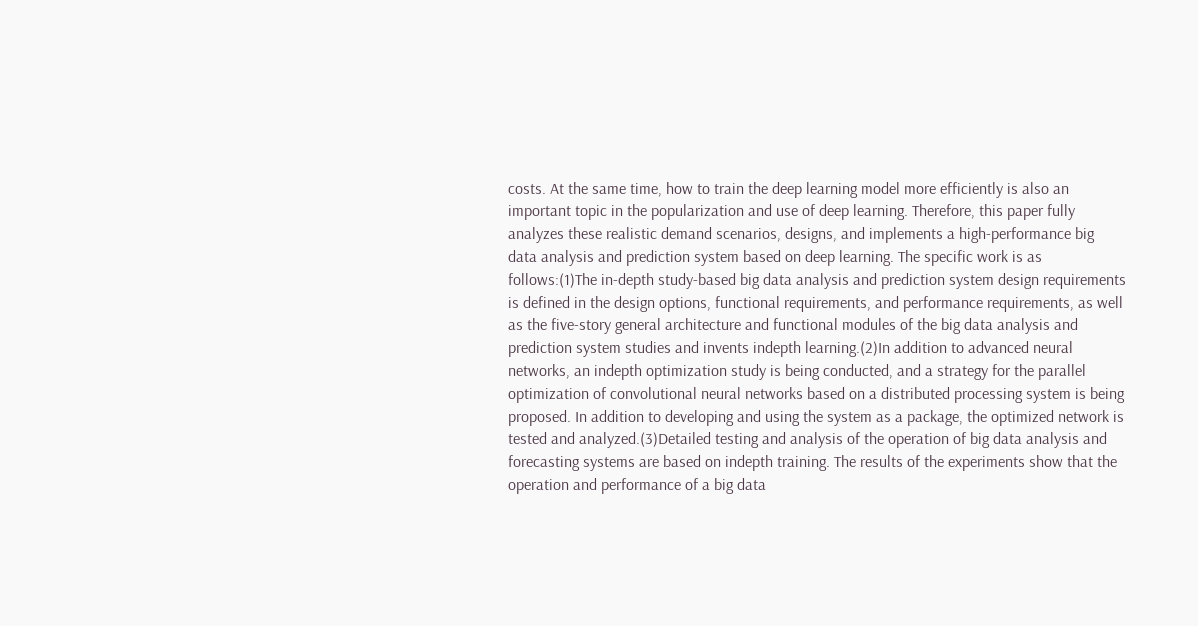costs. At the same time, how to train the deep learning model more efficiently is also an important topic in the popularization and use of deep learning. Therefore, this paper fully analyzes these realistic demand scenarios, designs, and implements a high-performance big data analysis and prediction system based on deep learning. The specific work is as follows:(1)The in-depth study-based big data analysis and prediction system design requirements is defined in the design options, functional requirements, and performance requirements, as well as the five-story general architecture and functional modules of the big data analysis and prediction system studies and invents indepth learning.(2)In addition to advanced neural networks, an indepth optimization study is being conducted, and a strategy for the parallel optimization of convolutional neural networks based on a distributed processing system is being proposed. In addition to developing and using the system as a package, the optimized network is tested and analyzed.(3)Detailed testing and analysis of the operation of big data analysis and forecasting systems are based on indepth training. The results of the experiments show that the operation and performance of a big data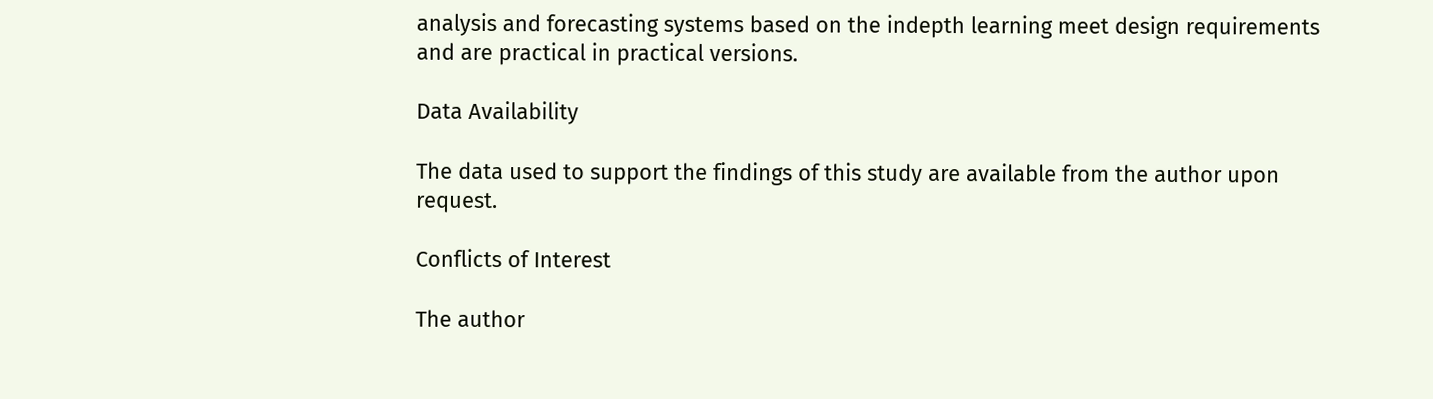analysis and forecasting systems based on the indepth learning meet design requirements and are practical in practical versions.

Data Availability

The data used to support the findings of this study are available from the author upon request.

Conflicts of Interest

The author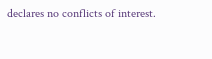declares no conflicts of interest.